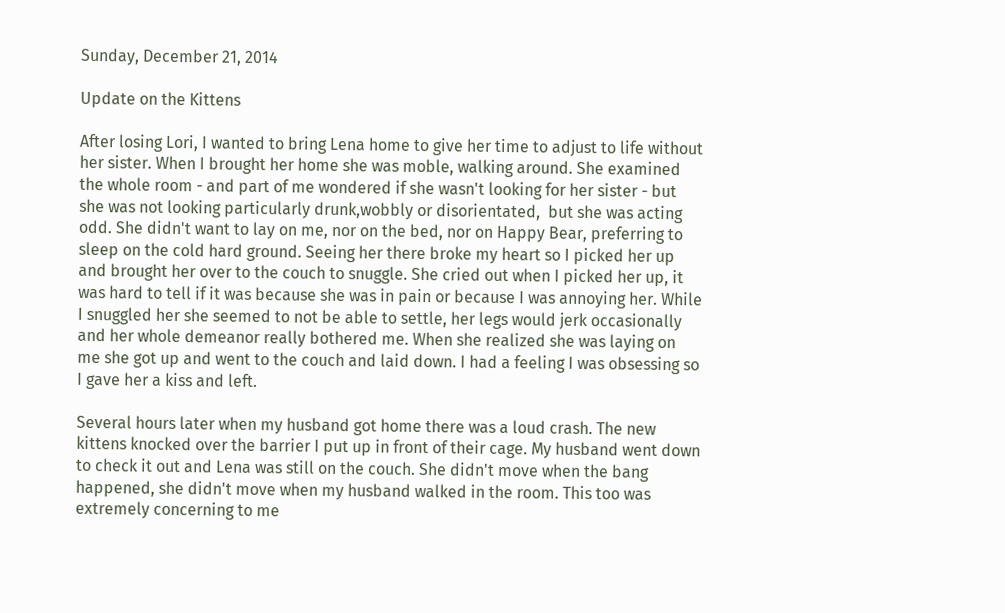Sunday, December 21, 2014

Update on the Kittens

After losing Lori, I wanted to bring Lena home to give her time to adjust to life without her sister. When I brought her home she was moble, walking around. She examined the whole room - and part of me wondered if she wasn't looking for her sister - but she was not looking particularly drunk,wobbly or disorientated,  but she was acting odd. She didn't want to lay on me, nor on the bed, nor on Happy Bear, preferring to sleep on the cold hard ground. Seeing her there broke my heart so I picked her up and brought her over to the couch to snuggle. She cried out when I picked her up, it was hard to tell if it was because she was in pain or because I was annoying her. While I snuggled her she seemed to not be able to settle, her legs would jerk occasionally and her whole demeanor really bothered me. When she realized she was laying on me she got up and went to the couch and laid down. I had a feeling I was obsessing so I gave her a kiss and left.

Several hours later when my husband got home there was a loud crash. The new kittens knocked over the barrier I put up in front of their cage. My husband went down to check it out and Lena was still on the couch. She didn't move when the bang happened, she didn't move when my husband walked in the room. This too was extremely concerning to me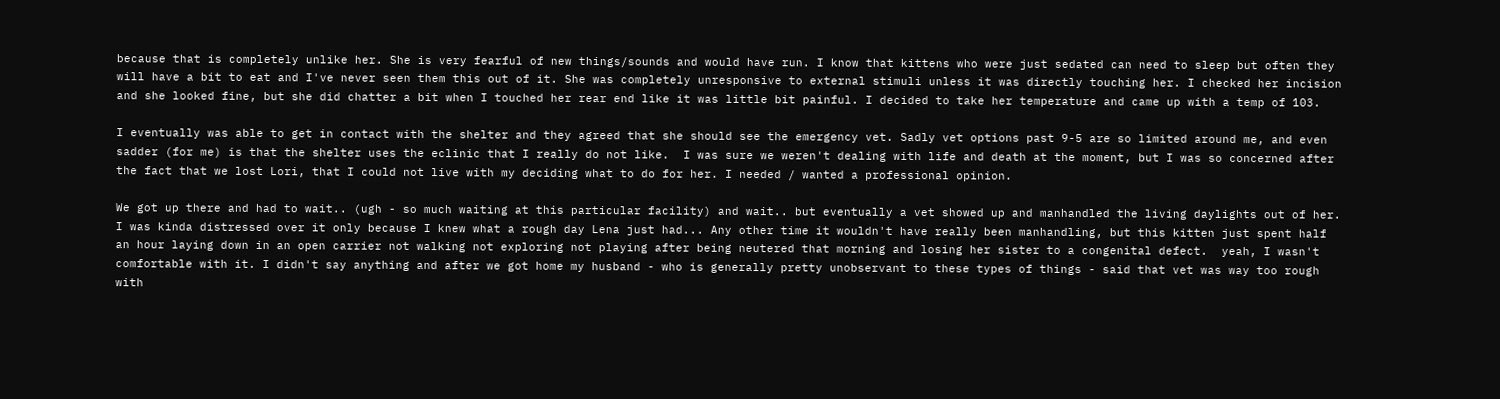because that is completely unlike her. She is very fearful of new things/sounds and would have run. I know that kittens who were just sedated can need to sleep but often they will have a bit to eat and I've never seen them this out of it. She was completely unresponsive to external stimuli unless it was directly touching her. I checked her incision and she looked fine, but she did chatter a bit when I touched her rear end like it was little bit painful. I decided to take her temperature and came up with a temp of 103.

I eventually was able to get in contact with the shelter and they agreed that she should see the emergency vet. Sadly vet options past 9-5 are so limited around me, and even sadder (for me) is that the shelter uses the eclinic that I really do not like.  I was sure we weren't dealing with life and death at the moment, but I was so concerned after the fact that we lost Lori, that I could not live with my deciding what to do for her. I needed / wanted a professional opinion.

We got up there and had to wait.. (ugh - so much waiting at this particular facility) and wait.. but eventually a vet showed up and manhandled the living daylights out of her.  I was kinda distressed over it only because I knew what a rough day Lena just had... Any other time it wouldn't have really been manhandling, but this kitten just spent half an hour laying down in an open carrier not walking not exploring not playing after being neutered that morning and losing her sister to a congenital defect.  yeah, I wasn't comfortable with it. I didn't say anything and after we got home my husband - who is generally pretty unobservant to these types of things - said that vet was way too rough with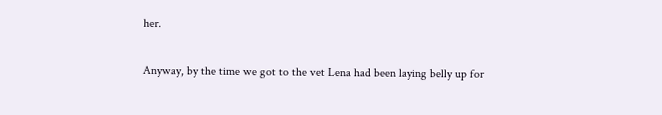her.

Anyway, by the time we got to the vet Lena had been laying belly up for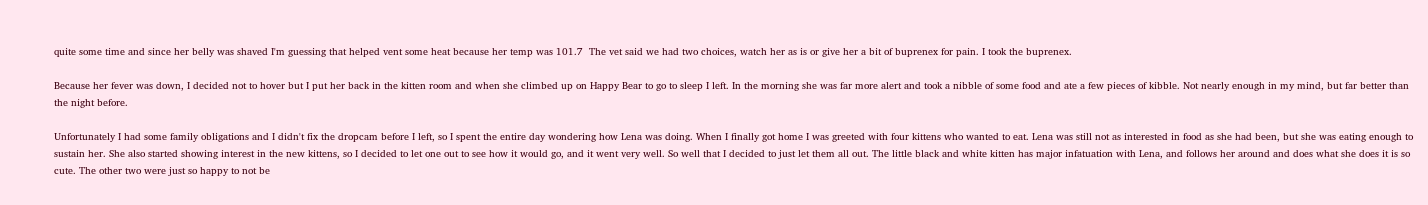quite some time and since her belly was shaved I'm guessing that helped vent some heat because her temp was 101.7  The vet said we had two choices, watch her as is or give her a bit of buprenex for pain. I took the buprenex.

Because her fever was down, I decided not to hover but I put her back in the kitten room and when she climbed up on Happy Bear to go to sleep I left. In the morning she was far more alert and took a nibble of some food and ate a few pieces of kibble. Not nearly enough in my mind, but far better than the night before.

Unfortunately I had some family obligations and I didn't fix the dropcam before I left, so I spent the entire day wondering how Lena was doing. When I finally got home I was greeted with four kittens who wanted to eat. Lena was still not as interested in food as she had been, but she was eating enough to sustain her. She also started showing interest in the new kittens, so I decided to let one out to see how it would go, and it went very well. So well that I decided to just let them all out. The little black and white kitten has major infatuation with Lena, and follows her around and does what she does it is so cute. The other two were just so happy to not be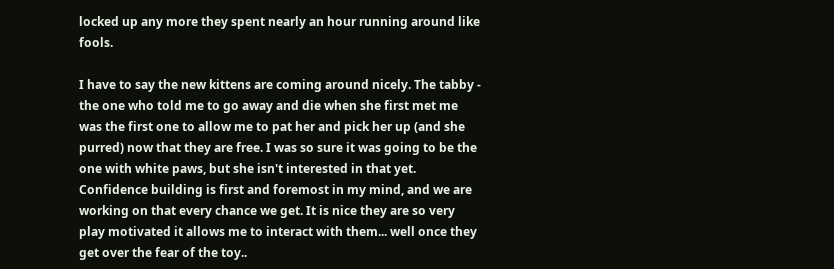locked up any more they spent nearly an hour running around like fools.

I have to say the new kittens are coming around nicely. The tabby - the one who told me to go away and die when she first met me was the first one to allow me to pat her and pick her up (and she purred) now that they are free. I was so sure it was going to be the one with white paws, but she isn't interested in that yet. Confidence building is first and foremost in my mind, and we are working on that every chance we get. It is nice they are so very play motivated it allows me to interact with them... well once they get over the fear of the toy..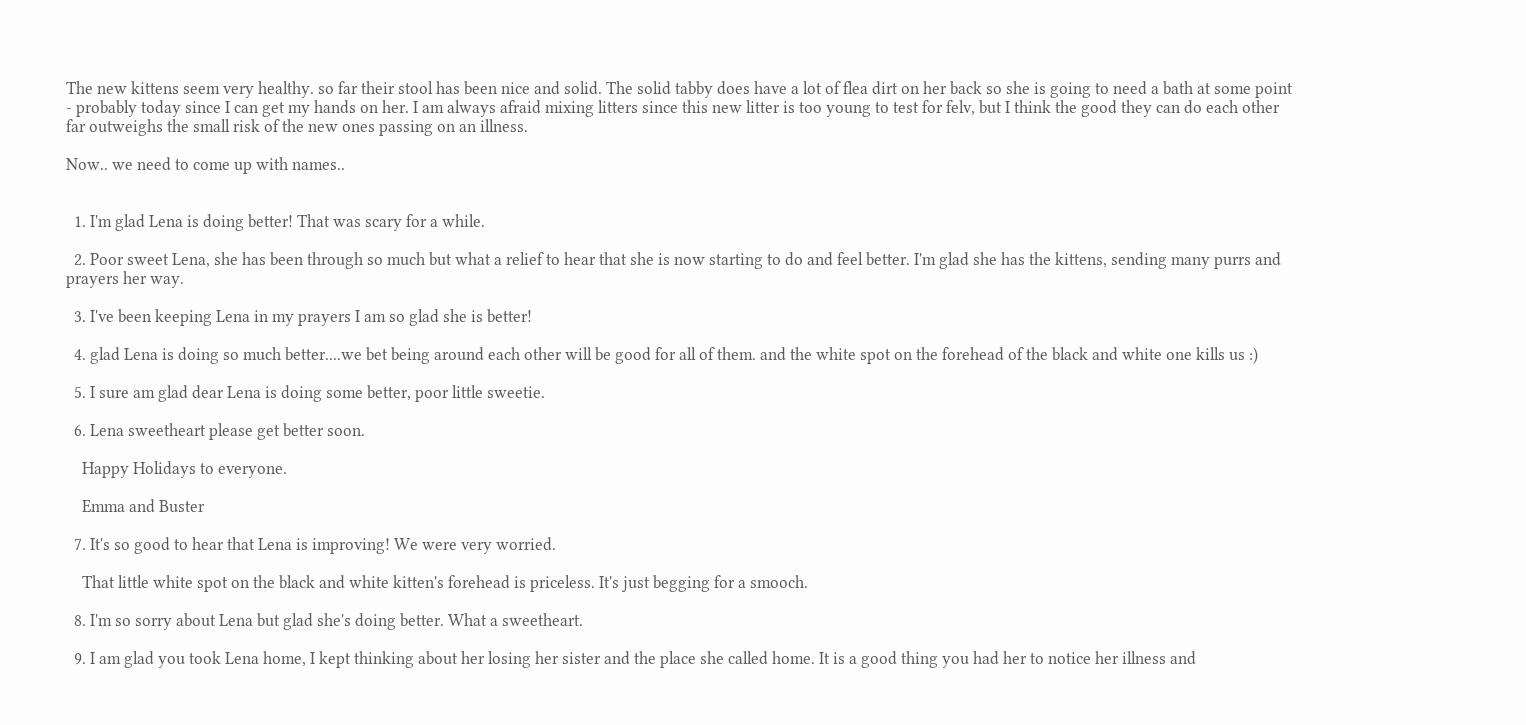The new kittens seem very healthy. so far their stool has been nice and solid. The solid tabby does have a lot of flea dirt on her back so she is going to need a bath at some point - probably today since I can get my hands on her. I am always afraid mixing litters since this new litter is too young to test for felv, but I think the good they can do each other far outweighs the small risk of the new ones passing on an illness.

Now.. we need to come up with names..


  1. I'm glad Lena is doing better! That was scary for a while.

  2. Poor sweet Lena, she has been through so much but what a relief to hear that she is now starting to do and feel better. I'm glad she has the kittens, sending many purrs and prayers her way.

  3. I've been keeping Lena in my prayers I am so glad she is better!

  4. glad Lena is doing so much better....we bet being around each other will be good for all of them. and the white spot on the forehead of the black and white one kills us :)

  5. I sure am glad dear Lena is doing some better, poor little sweetie.

  6. Lena sweetheart please get better soon.

    Happy Holidays to everyone.

    Emma and Buster

  7. It's so good to hear that Lena is improving! We were very worried.

    That little white spot on the black and white kitten's forehead is priceless. It's just begging for a smooch.

  8. I'm so sorry about Lena but glad she's doing better. What a sweetheart.

  9. I am glad you took Lena home, I kept thinking about her losing her sister and the place she called home. It is a good thing you had her to notice her illness and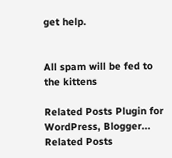get help.


All spam will be fed to the kittens

Related Posts Plugin for WordPress, Blogger...
Related Posts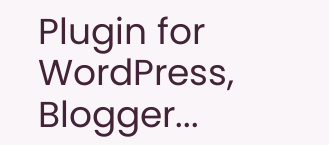Plugin for WordPress, Blogger...